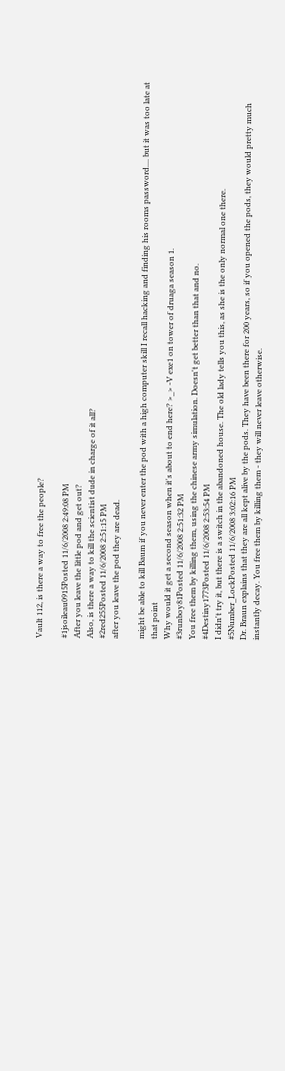Vault 112, is there a way to free the people?

#1jsoileau0915Posted 11/6/2008 2:49:08 PM
After you leave the little pod and get out?
Also, is there a way to kill the scientist dude in charge of it all?
#2red255Posted 11/6/2008 2:51:15 PM
after you leave the pod they are dead.

might be able to kill Baum if you never enter the pod with a high computer skill I recall hacking and finding his rooms password.... but it was too late at that point
Why would it get a second season when it's about to end here? >_> -V exe1 on tower of druaga season 1.
#3runboy81Posted 11/6/2008 2:51:32 PM
You free them by killing them, using the chinese army simulation. Doesn't get better than that and no.
#4Destiny1773Posted 11/6/2008 2:53:54 PM
I didn't try it, but there is a switch in the abandoned house. The old lady tells you this, as she is the only normal one there.
#5Number_LockPosted 11/6/2008 3:02:16 PM
Dr. Braun explains that they are all kept alive by the pods. They have been there for 200 years, so if you opened the pods, they would pretty much instantly decay. You free them by killing them - they will never leave otherwise.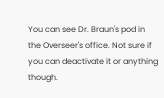You can see Dr. Braun's pod in the Overseer's office. Not sure if you can deactivate it or anything though.